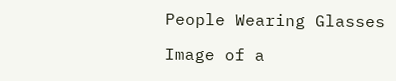People Wearing Glasses

Image of a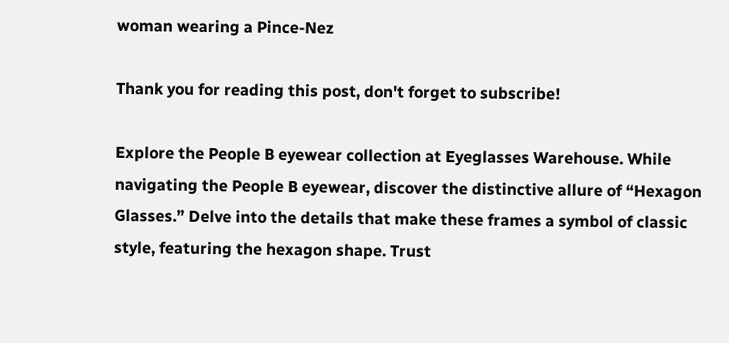woman wearing a Pince-Nez

Thank you for reading this post, don't forget to subscribe!

Explore the People B eyewear collection at Eyeglasses Warehouse. While navigating the People B eyewear, discover the distinctive allure of “Hexagon Glasses.” Delve into the details that make these frames a symbol of classic style, featuring the hexagon shape. Trust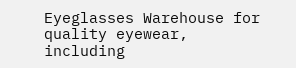Eyeglasses Warehouse for quality eyewear, including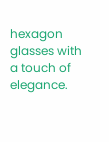hexagon glasses with a touch of elegance.